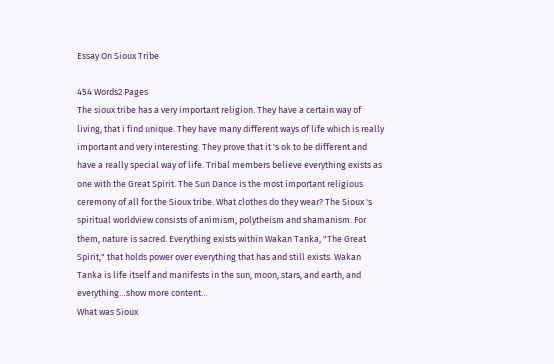Essay On Sioux Tribe

454 Words2 Pages
The sioux tribe has a very important religion. They have a certain way of living, that i find unique. They have many different ways of life which is really important and very interesting. They prove that it 's ok to be different and have a really special way of life. Tribal members believe everything exists as one with the Great Spirit. The Sun Dance is the most important religious ceremony of all for the Sioux tribe. What clothes do they wear? The Sioux 's spiritual worldview consists of animism, polytheism and shamanism. For them, nature is sacred. Everything exists within Wakan Tanka, "The Great Spirit," that holds power over everything that has and still exists. Wakan Tanka is life itself and manifests in the sun, moon, stars, and earth, and everything…show more content…
What was Sioux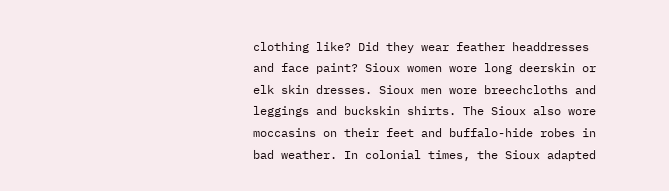clothing like? Did they wear feather headdresses and face paint? Sioux women wore long deerskin or elk skin dresses. Sioux men wore breechcloths and leggings and buckskin shirts. The Sioux also wore moccasins on their feet and buffalo-hide robes in bad weather. In colonial times, the Sioux adapted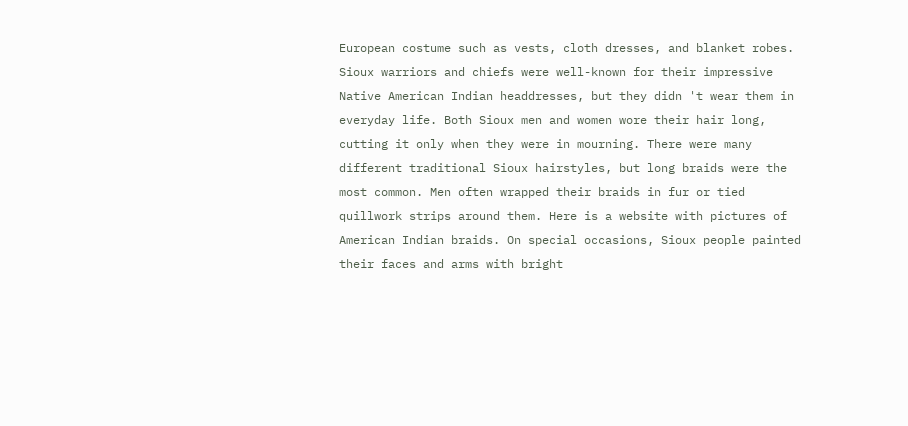European costume such as vests, cloth dresses, and blanket robes. Sioux warriors and chiefs were well-known for their impressive Native American Indian headdresses, but they didn 't wear them in everyday life. Both Sioux men and women wore their hair long, cutting it only when they were in mourning. There were many different traditional Sioux hairstyles, but long braids were the most common. Men often wrapped their braids in fur or tied quillwork strips around them. Here is a website with pictures of American Indian braids. On special occasions, Sioux people painted their faces and arms with bright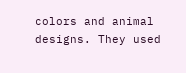colors and animal designs. They used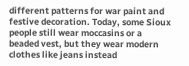different patterns for war paint and festive decoration. Today, some Sioux people still wear moccasins or a beaded vest, but they wear modern clothes like jeans instead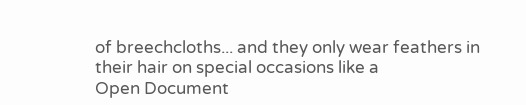of breechcloths... and they only wear feathers in their hair on special occasions like a
Open Document